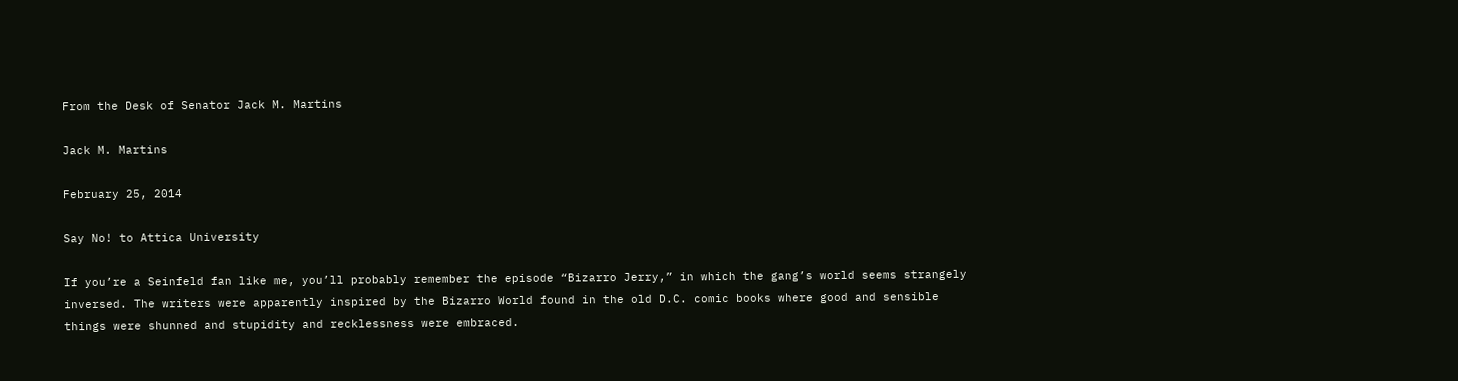From the Desk of Senator Jack M. Martins

Jack M. Martins

February 25, 2014

Say No! to Attica University

If you’re a Seinfeld fan like me, you’ll probably remember the episode “Bizarro Jerry,” in which the gang’s world seems strangely inversed. The writers were apparently inspired by the Bizarro World found in the old D.C. comic books where good and sensible things were shunned and stupidity and recklessness were embraced.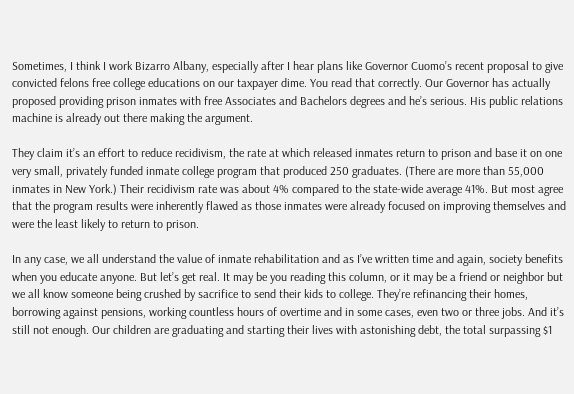Sometimes, I think I work Bizarro Albany, especially after I hear plans like Governor Cuomo’s recent proposal to give convicted felons free college educations on our taxpayer dime. You read that correctly. Our Governor has actually proposed providing prison inmates with free Associates and Bachelors degrees and he’s serious. His public relations machine is already out there making the argument.

They claim it’s an effort to reduce recidivism, the rate at which released inmates return to prison and base it on one very small, privately funded inmate college program that produced 250 graduates. (There are more than 55,000 inmates in New York.) Their recidivism rate was about 4% compared to the state-wide average 41%. But most agree that the program results were inherently flawed as those inmates were already focused on improving themselves and were the least likely to return to prison.

In any case, we all understand the value of inmate rehabilitation and as I’ve written time and again, society benefits when you educate anyone. But let’s get real. It may be you reading this column, or it may be a friend or neighbor but we all know someone being crushed by sacrifice to send their kids to college. They’re refinancing their homes, borrowing against pensions, working countless hours of overtime and in some cases, even two or three jobs. And it’s still not enough. Our children are graduating and starting their lives with astonishing debt, the total surpassing $1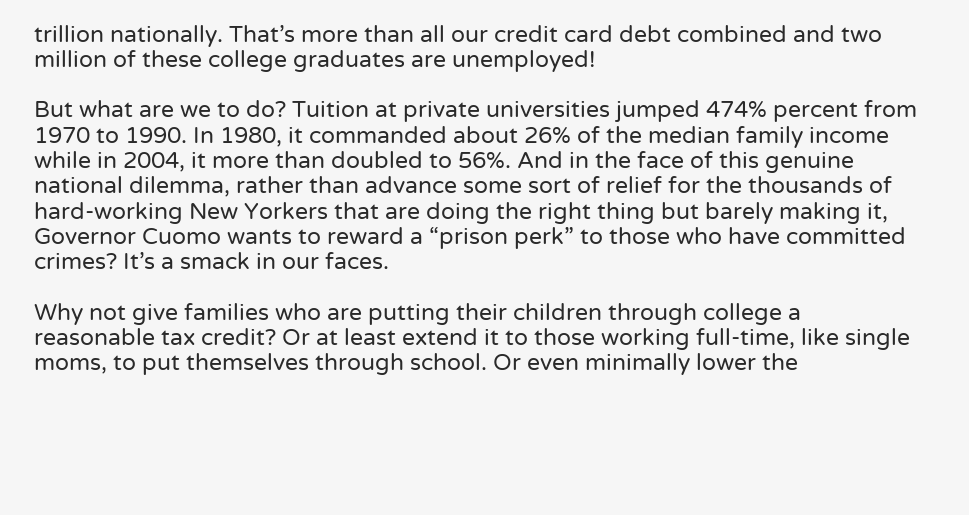trillion nationally. That’s more than all our credit card debt combined and two million of these college graduates are unemployed!

But what are we to do? Tuition at private universities jumped 474% percent from 1970 to 1990. In 1980, it commanded about 26% of the median family income while in 2004, it more than doubled to 56%. And in the face of this genuine national dilemma, rather than advance some sort of relief for the thousands of hard-working New Yorkers that are doing the right thing but barely making it, Governor Cuomo wants to reward a “prison perk” to those who have committed crimes? It’s a smack in our faces.

Why not give families who are putting their children through college a reasonable tax credit? Or at least extend it to those working full-time, like single moms, to put themselves through school. Or even minimally lower the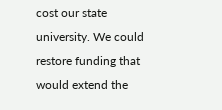cost our state university. We could restore funding that would extend the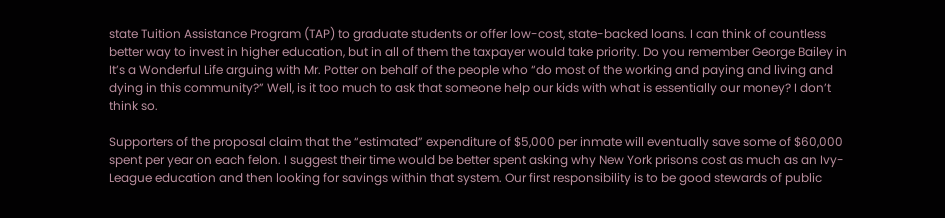state Tuition Assistance Program (TAP) to graduate students or offer low-cost, state-backed loans. I can think of countless better way to invest in higher education, but in all of them the taxpayer would take priority. Do you remember George Bailey in It’s a Wonderful Life arguing with Mr. Potter on behalf of the people who “do most of the working and paying and living and dying in this community?” Well, is it too much to ask that someone help our kids with what is essentially our money? I don’t think so.

Supporters of the proposal claim that the “estimated” expenditure of $5,000 per inmate will eventually save some of $60,000 spent per year on each felon. I suggest their time would be better spent asking why New York prisons cost as much as an Ivy-League education and then looking for savings within that system. Our first responsibility is to be good stewards of public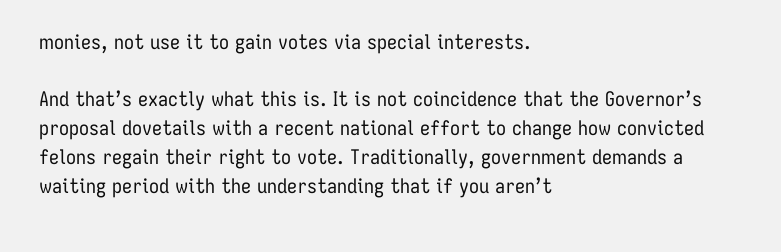monies, not use it to gain votes via special interests.

And that’s exactly what this is. It is not coincidence that the Governor’s proposal dovetails with a recent national effort to change how convicted felons regain their right to vote. Traditionally, government demands a waiting period with the understanding that if you aren’t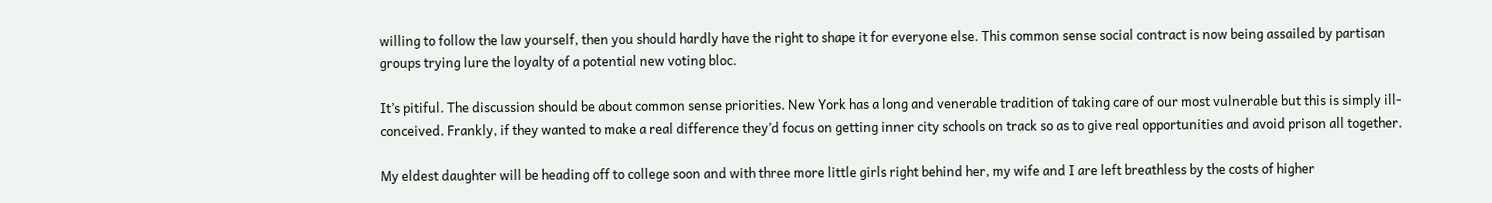willing to follow the law yourself, then you should hardly have the right to shape it for everyone else. This common sense social contract is now being assailed by partisan groups trying lure the loyalty of a potential new voting bloc.

It’s pitiful. The discussion should be about common sense priorities. New York has a long and venerable tradition of taking care of our most vulnerable but this is simply ill-conceived. Frankly, if they wanted to make a real difference they’d focus on getting inner city schools on track so as to give real opportunities and avoid prison all together.

My eldest daughter will be heading off to college soon and with three more little girls right behind her, my wife and I are left breathless by the costs of higher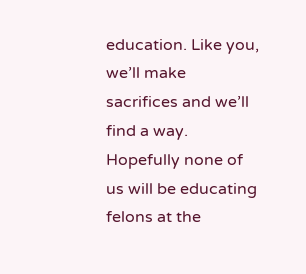education. Like you, we’ll make sacrifices and we’ll find a way. Hopefully none of us will be educating felons at the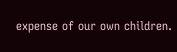expense of our own children.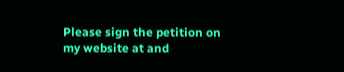Please sign the petition on my website at and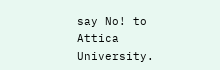say No! to Attica University.